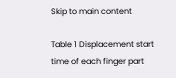Skip to main content

Table 1 Displacement start time of each finger part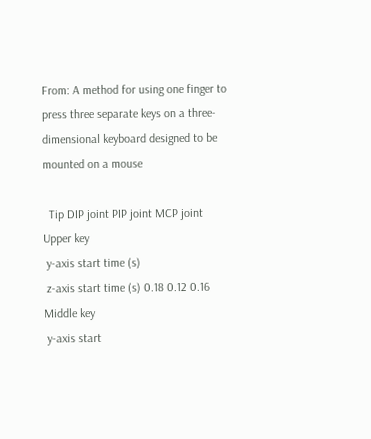From: A method for using one finger to press three separate keys on a three-dimensional keyboard designed to be mounted on a mouse

  Tip DIP joint PIP joint MCP joint
Upper key
 y-axis start time (s)
 z-axis start time (s) 0.18 0.12 0.16
Middle key
 y-axis start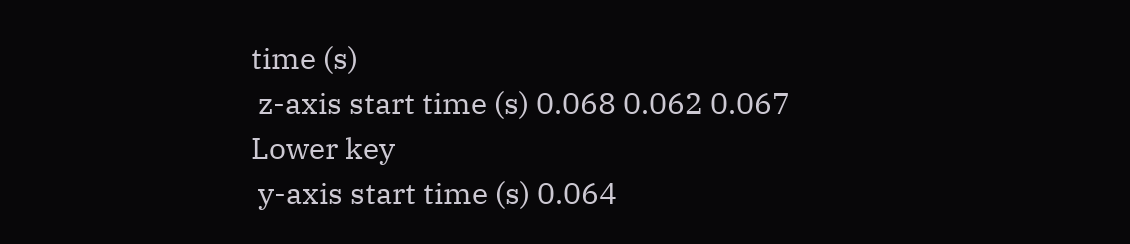time (s)
 z-axis start time (s) 0.068 0.062 0.067
Lower key
 y-axis start time (s) 0.064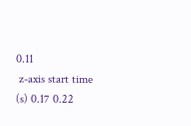0.11
 z-axis start time (s) 0.17 0.22